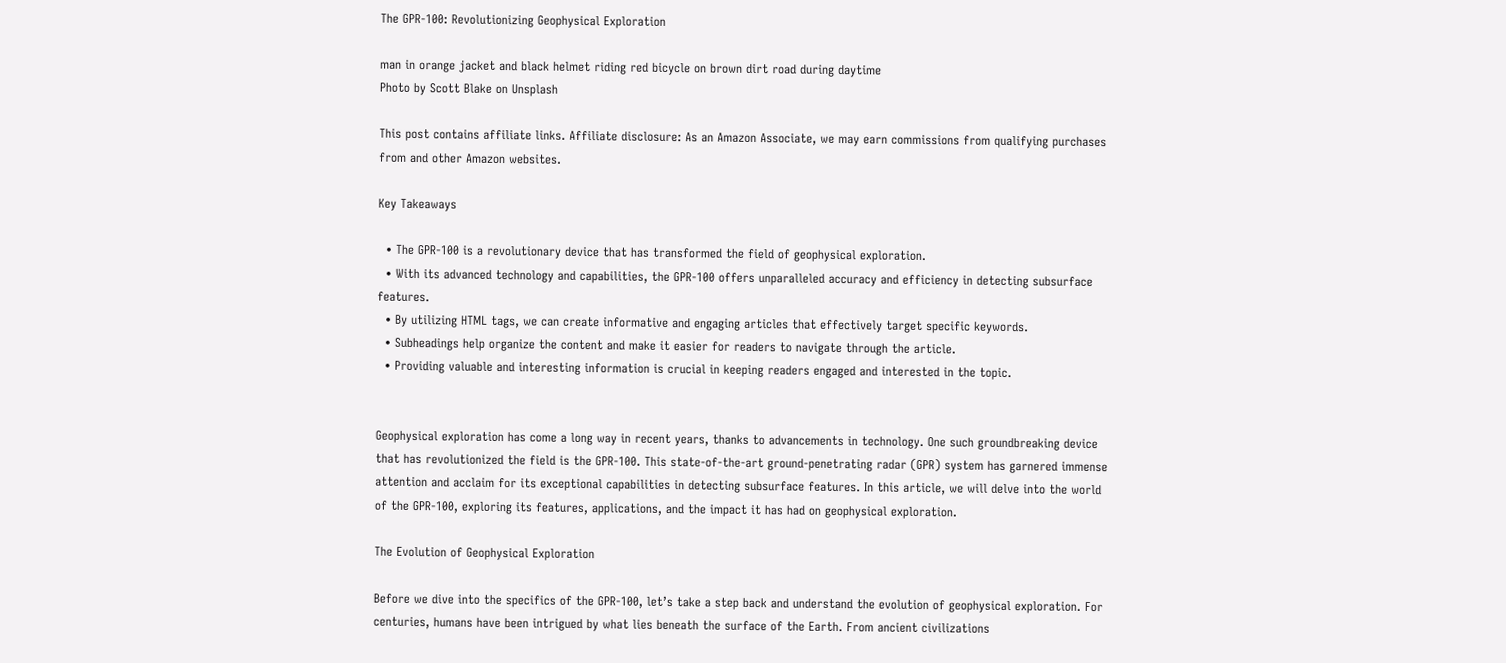The GPR-100: Revolutionizing Geophysical Exploration

man in orange jacket and black helmet riding red bicycle on brown dirt road during daytime
Photo by Scott Blake on Unsplash

This post contains affiliate links. Affiliate disclosure: As an Amazon Associate, we may earn commissions from qualifying purchases from and other Amazon websites.

Key Takeaways

  • The GPR-100 is a revolutionary device that has transformed the field of geophysical exploration.
  • With its advanced technology and capabilities, the GPR-100 offers unparalleled accuracy and efficiency in detecting subsurface features.
  • By utilizing HTML tags, we can create informative and engaging articles that effectively target specific keywords.
  • Subheadings help organize the content and make it easier for readers to navigate through the article.
  • Providing valuable and interesting information is crucial in keeping readers engaged and interested in the topic.


Geophysical exploration has come a long way in recent years, thanks to advancements in technology. One such groundbreaking device that has revolutionized the field is the GPR-100. This state-of-the-art ground-penetrating radar (GPR) system has garnered immense attention and acclaim for its exceptional capabilities in detecting subsurface features. In this article, we will delve into the world of the GPR-100, exploring its features, applications, and the impact it has had on geophysical exploration.

The Evolution of Geophysical Exploration

Before we dive into the specifics of the GPR-100, let’s take a step back and understand the evolution of geophysical exploration. For centuries, humans have been intrigued by what lies beneath the surface of the Earth. From ancient civilizations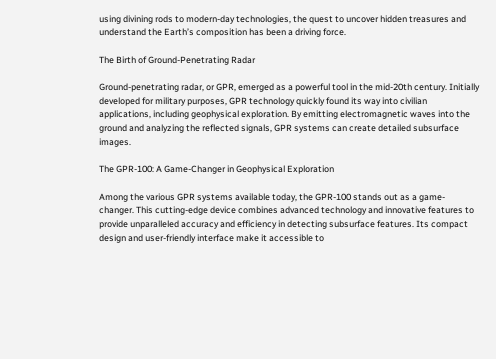using divining rods to modern-day technologies, the quest to uncover hidden treasures and understand the Earth’s composition has been a driving force.

The Birth of Ground-Penetrating Radar

Ground-penetrating radar, or GPR, emerged as a powerful tool in the mid-20th century. Initially developed for military purposes, GPR technology quickly found its way into civilian applications, including geophysical exploration. By emitting electromagnetic waves into the ground and analyzing the reflected signals, GPR systems can create detailed subsurface images.

The GPR-100: A Game-Changer in Geophysical Exploration

Among the various GPR systems available today, the GPR-100 stands out as a game-changer. This cutting-edge device combines advanced technology and innovative features to provide unparalleled accuracy and efficiency in detecting subsurface features. Its compact design and user-friendly interface make it accessible to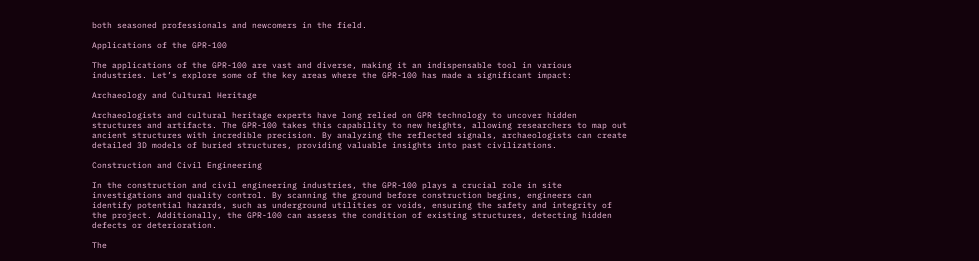both seasoned professionals and newcomers in the field.

Applications of the GPR-100

The applications of the GPR-100 are vast and diverse, making it an indispensable tool in various industries. Let’s explore some of the key areas where the GPR-100 has made a significant impact:

Archaeology and Cultural Heritage

Archaeologists and cultural heritage experts have long relied on GPR technology to uncover hidden structures and artifacts. The GPR-100 takes this capability to new heights, allowing researchers to map out ancient structures with incredible precision. By analyzing the reflected signals, archaeologists can create detailed 3D models of buried structures, providing valuable insights into past civilizations.

Construction and Civil Engineering

In the construction and civil engineering industries, the GPR-100 plays a crucial role in site investigations and quality control. By scanning the ground before construction begins, engineers can identify potential hazards, such as underground utilities or voids, ensuring the safety and integrity of the project. Additionally, the GPR-100 can assess the condition of existing structures, detecting hidden defects or deterioration.

The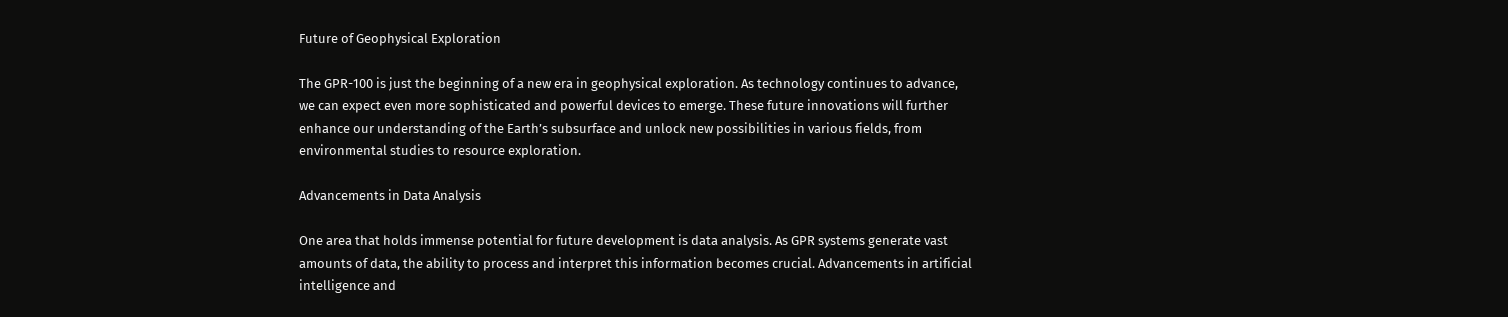Future of Geophysical Exploration

The GPR-100 is just the beginning of a new era in geophysical exploration. As technology continues to advance, we can expect even more sophisticated and powerful devices to emerge. These future innovations will further enhance our understanding of the Earth’s subsurface and unlock new possibilities in various fields, from environmental studies to resource exploration.

Advancements in Data Analysis

One area that holds immense potential for future development is data analysis. As GPR systems generate vast amounts of data, the ability to process and interpret this information becomes crucial. Advancements in artificial intelligence and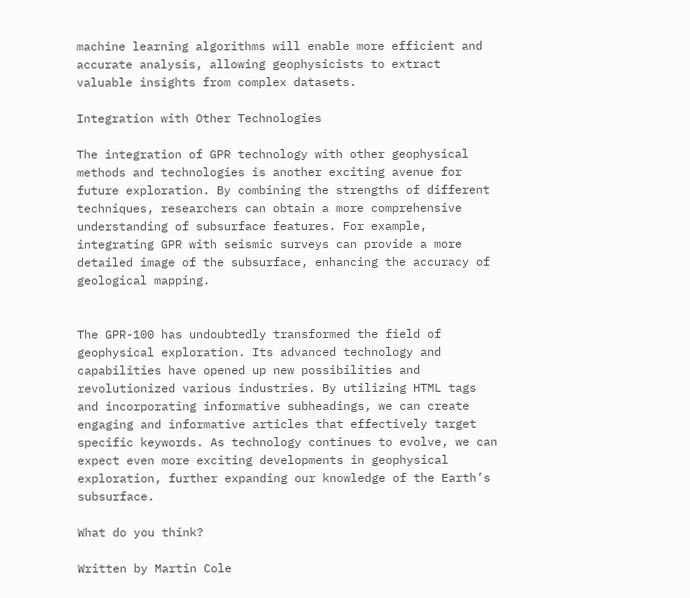machine learning algorithms will enable more efficient and accurate analysis, allowing geophysicists to extract valuable insights from complex datasets.

Integration with Other Technologies

The integration of GPR technology with other geophysical methods and technologies is another exciting avenue for future exploration. By combining the strengths of different techniques, researchers can obtain a more comprehensive understanding of subsurface features. For example, integrating GPR with seismic surveys can provide a more detailed image of the subsurface, enhancing the accuracy of geological mapping.


The GPR-100 has undoubtedly transformed the field of geophysical exploration. Its advanced technology and capabilities have opened up new possibilities and revolutionized various industries. By utilizing HTML tags and incorporating informative subheadings, we can create engaging and informative articles that effectively target specific keywords. As technology continues to evolve, we can expect even more exciting developments in geophysical exploration, further expanding our knowledge of the Earth’s subsurface.

What do you think?

Written by Martin Cole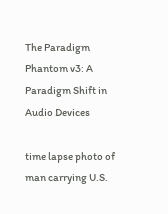The Paradigm Phantom v3: A Paradigm Shift in Audio Devices

time lapse photo of man carrying U.S.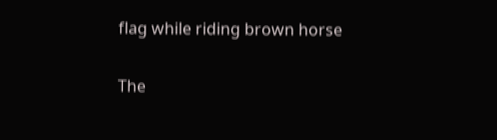flag while riding brown horse

The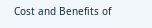Cost and Benefits of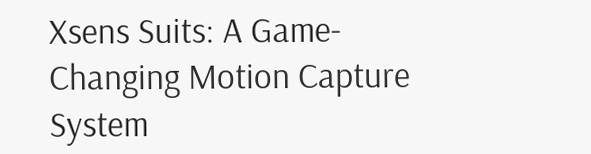Xsens Suits: A Game-Changing Motion Capture System